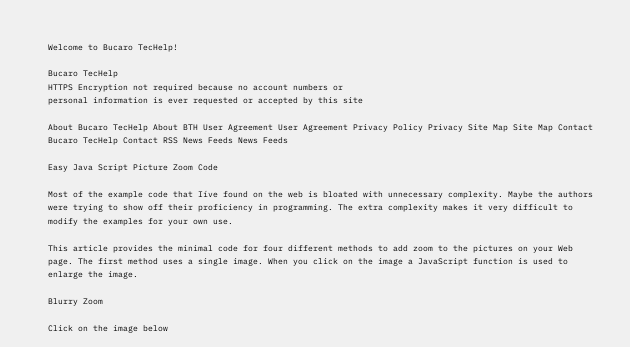Welcome to Bucaro TecHelp!

Bucaro TecHelp
HTTPS Encryption not required because no account numbers or
personal information is ever requested or accepted by this site

About Bucaro TecHelp About BTH User Agreement User Agreement Privacy Policy Privacy Site Map Site Map Contact Bucaro TecHelp Contact RSS News Feeds News Feeds

Easy Java Script Picture Zoom Code

Most of the example code that Iíve found on the web is bloated with unnecessary complexity. Maybe the authors were trying to show off their proficiency in programming. The extra complexity makes it very difficult to modify the examples for your own use.

This article provides the minimal code for four different methods to add zoom to the pictures on your Web page. The first method uses a single image. When you click on the image a JavaScript function is used to enlarge the image.

Blurry Zoom

Click on the image below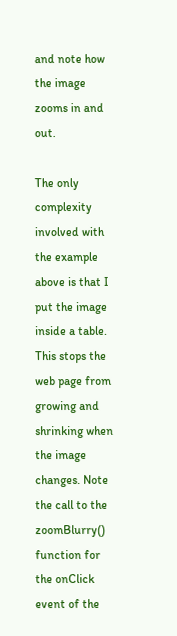and note how the image zooms in and out.

The only complexity involved with the example above is that I put the image inside a table. This stops the web page from growing and shrinking when the image changes. Note the call to the zoomBlurry() function for the onClick event of the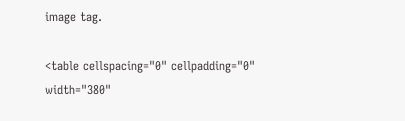image tag.

<table cellspacing="0" cellpadding="0" width="380"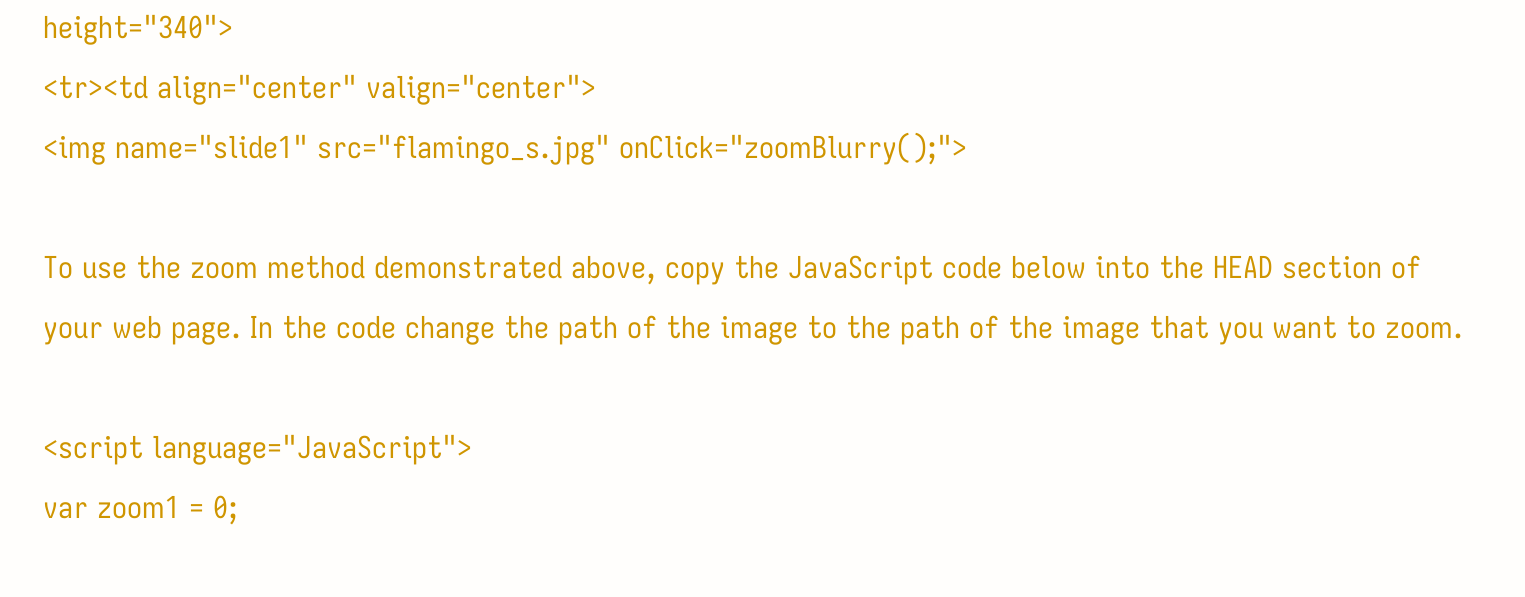height="340">
<tr><td align="center" valign="center">
<img name="slide1" src="flamingo_s.jpg" onClick="zoomBlurry();">

To use the zoom method demonstrated above, copy the JavaScript code below into the HEAD section of your web page. In the code change the path of the image to the path of the image that you want to zoom.

<script language="JavaScript">
var zoom1 = 0;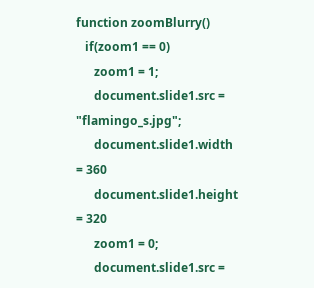function zoomBlurry()
   if(zoom1 == 0)
      zoom1 = 1;
      document.slide1.src = "flamingo_s.jpg";
      document.slide1.width = 360
      document.slide1.height = 320
      zoom1 = 0;
      document.slide1.src =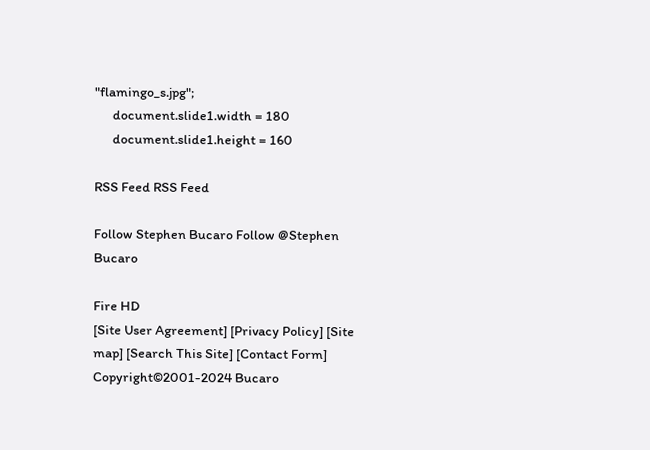"flamingo_s.jpg";
      document.slide1.width = 180
      document.slide1.height = 160

RSS Feed RSS Feed

Follow Stephen Bucaro Follow @Stephen Bucaro

Fire HD
[Site User Agreement] [Privacy Policy] [Site map] [Search This Site] [Contact Form]
Copyright©2001-2024 Bucaro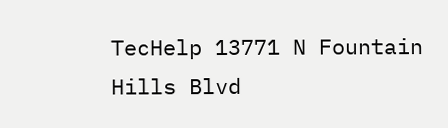TecHelp 13771 N Fountain Hills Blvd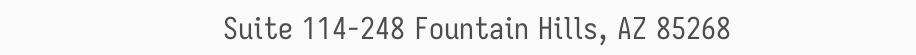Suite 114-248 Fountain Hills, AZ 85268